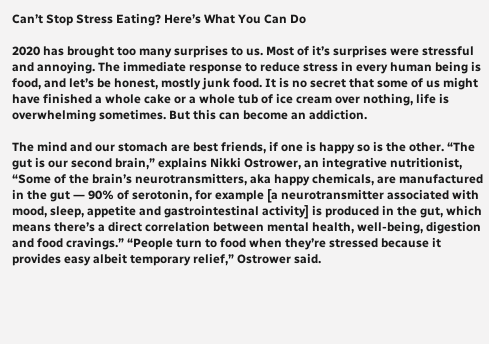Can’t Stop Stress Eating? Here’s What You Can Do

2020 has brought too many surprises to us. Most of it’s surprises were stressful and annoying. The immediate response to reduce stress in every human being is food, and let’s be honest, mostly junk food. It is no secret that some of us might have finished a whole cake or a whole tub of ice cream over nothing, life is overwhelming sometimes. But this can become an addiction.

The mind and our stomach are best friends, if one is happy so is the other. “The gut is our second brain,” explains Nikki Ostrower, an integrative nutritionist, “Some of the brain’s neurotransmitters, aka happy chemicals, are manufactured in the gut ― 90% of serotonin, for example [a neurotransmitter associated with mood, sleep, appetite and gastrointestinal activity] is produced in the gut, which means there’s a direct correlation between mental health, well-being, digestion and food cravings.” “People turn to food when they’re stressed because it provides easy albeit temporary relief,” Ostrower said.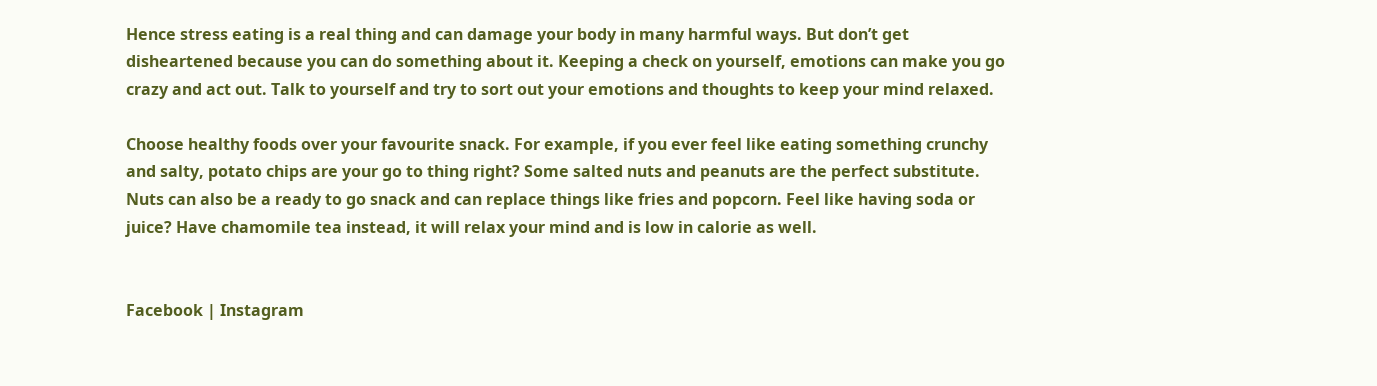Hence stress eating is a real thing and can damage your body in many harmful ways. But don’t get disheartened because you can do something about it. Keeping a check on yourself, emotions can make you go crazy and act out. Talk to yourself and try to sort out your emotions and thoughts to keep your mind relaxed.

Choose healthy foods over your favourite snack. For example, if you ever feel like eating something crunchy and salty, potato chips are your go to thing right? Some salted nuts and peanuts are the perfect substitute. Nuts can also be a ready to go snack and can replace things like fries and popcorn. Feel like having soda or juice? Have chamomile tea instead, it will relax your mind and is low in calorie as well.


Facebook | Instagram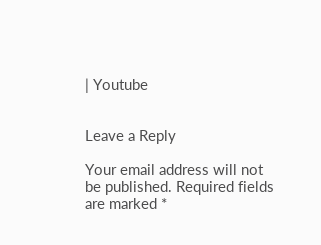| Youtube


Leave a Reply

Your email address will not be published. Required fields are marked *